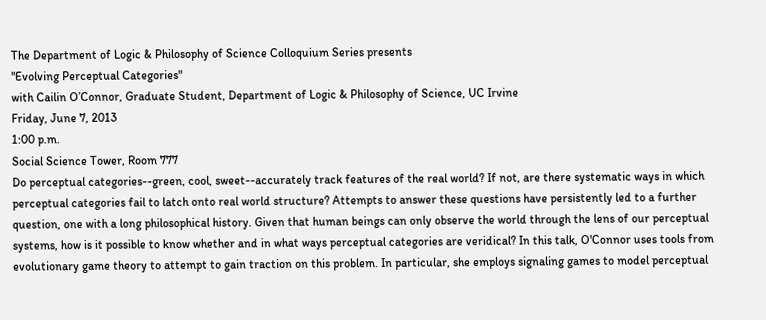The Department of Logic & Philosophy of Science Colloquium Series presents
"Evolving Perceptual Categories"
with Cailin O’Connor, Graduate Student, Department of Logic & Philosophy of Science, UC Irvine
Friday, June 7, 2013
1:00 p.m.
Social Science Tower, Room 777
Do perceptual categories--green, cool, sweet--accurately track features of the real world? If not, are there systematic ways in which perceptual categories fail to latch onto real world structure? Attempts to answer these questions have persistently led to a further question, one with a long philosophical history. Given that human beings can only observe the world through the lens of our perceptual systems, how is it possible to know whether and in what ways perceptual categories are veridical? In this talk, O'Connor uses tools from evolutionary game theory to attempt to gain traction on this problem. In particular, she employs signaling games to model perceptual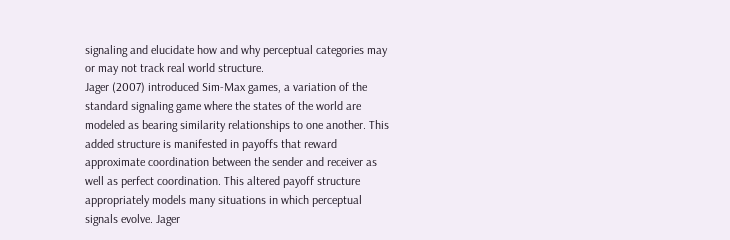signaling and elucidate how and why perceptual categories may or may not track real world structure.
Jager (2007) introduced Sim-Max games, a variation of the standard signaling game where the states of the world are modeled as bearing similarity relationships to one another. This added structure is manifested in payoffs that reward approximate coordination between the sender and receiver as well as perfect coordination. This altered payoff structure appropriately models many situations in which perceptual signals evolve. Jager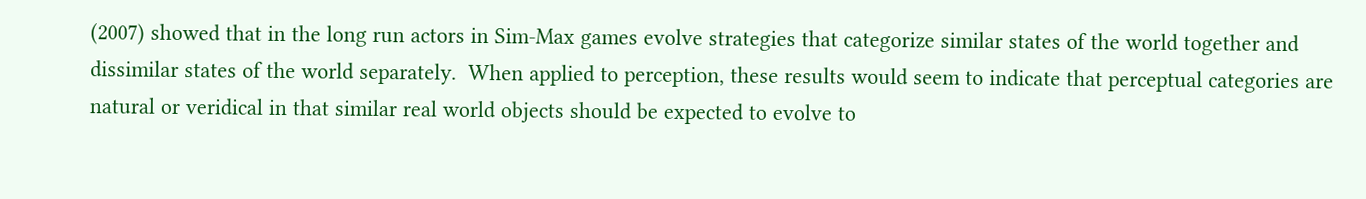(2007) showed that in the long run actors in Sim-Max games evolve strategies that categorize similar states of the world together and dissimilar states of the world separately.  When applied to perception, these results would seem to indicate that perceptual categories are natural or veridical in that similar real world objects should be expected to evolve to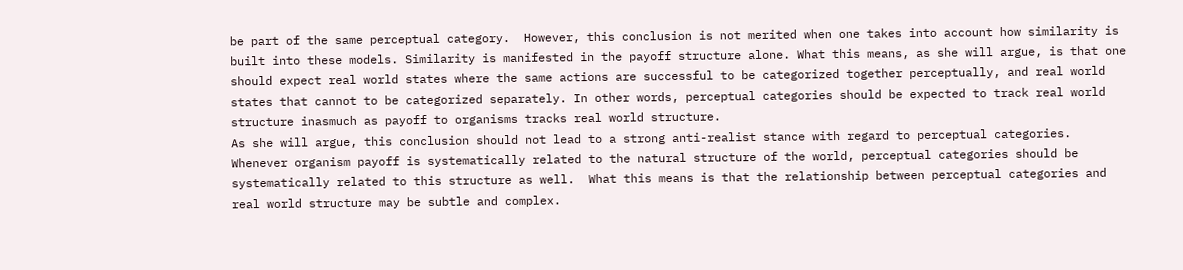be part of the same perceptual category.  However, this conclusion is not merited when one takes into account how similarity is built into these models. Similarity is manifested in the payoff structure alone. What this means, as she will argue, is that one should expect real world states where the same actions are successful to be categorized together perceptually, and real world states that cannot to be categorized separately. In other words, perceptual categories should be expected to track real world structure inasmuch as payoff to organisms tracks real world structure.
As she will argue, this conclusion should not lead to a strong anti-realist stance with regard to perceptual categories. Whenever organism payoff is systematically related to the natural structure of the world, perceptual categories should be systematically related to this structure as well.  What this means is that the relationship between perceptual categories and real world structure may be subtle and complex.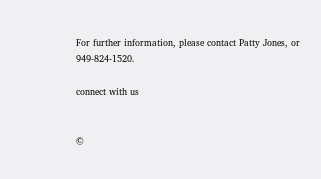For further information, please contact Patty Jones, or 949-824-1520.

connect with us


©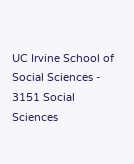UC Irvine School of Social Sciences - 3151 Social Sciences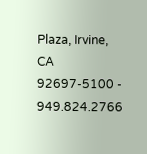Plaza, Irvine, CA 92697-5100 - 949.824.2766